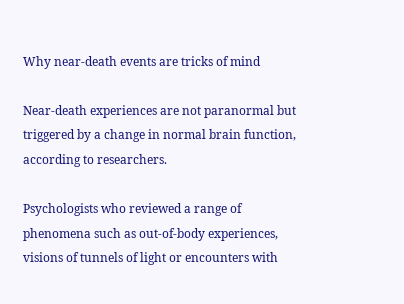Why near-death events are tricks of mind

Near-death experiences are not paranormal but triggered by a change in normal brain function, according to researchers.

Psychologists who reviewed a range of phenomena such as out-of-body experiences, visions of tunnels of light or encounters with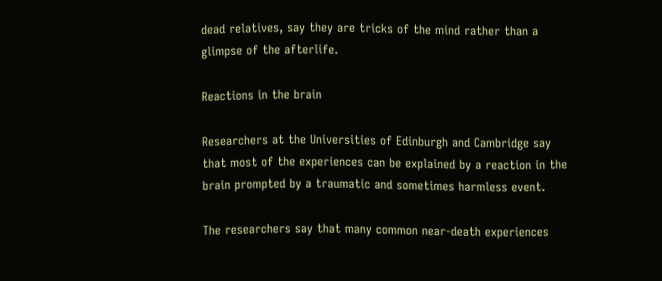dead relatives, say they are tricks of the mind rather than a glimpse of the afterlife.

Reactions in the brain

Researchers at the Universities of Edinburgh and Cambridge say that most of the experiences can be explained by a reaction in the brain prompted by a traumatic and sometimes harmless event.

The researchers say that many common near-death experiences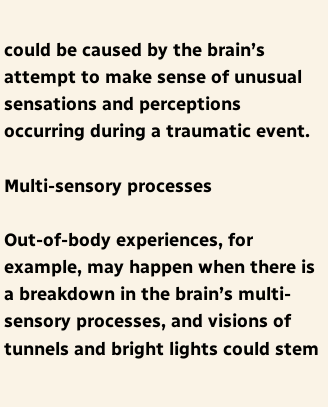could be caused by the brain’s attempt to make sense of unusual sensations and perceptions occurring during a traumatic event.

Multi-sensory processes

Out-of-body experiences, for example, may happen when there is a breakdown in the brain’s multi-sensory processes, and visions of tunnels and bright lights could stem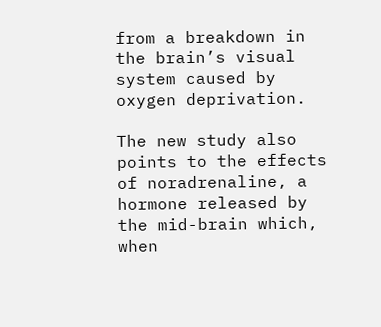from a breakdown in the brain’s visual system caused by oxygen deprivation.

The new study also points to the effects of noradrenaline, a hormone released by the mid-brain which, when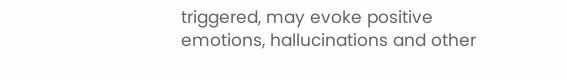triggered, may evoke positive emotions, hallucinations and other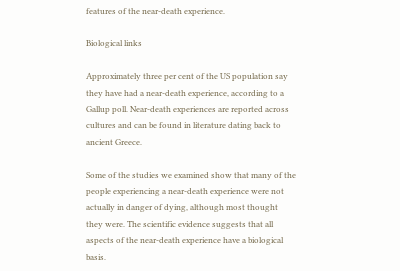features of the near-death experience.

Biological links

Approximately three per cent of the US population say they have had a near-death experience, according to a Gallup poll. Near-death experiences are reported across cultures and can be found in literature dating back to ancient Greece.

Some of the studies we examined show that many of the people experiencing a near-death experience were not actually in danger of dying, although most thought they were. The scientific evidence suggests that all aspects of the near-death experience have a biological basis.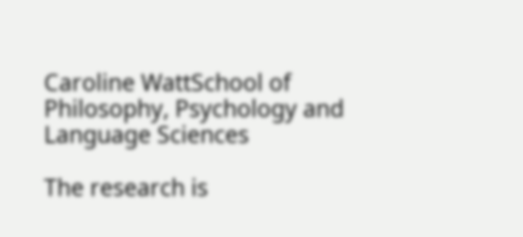Caroline WattSchool of Philosophy, Psychology and Language Sciences

The research is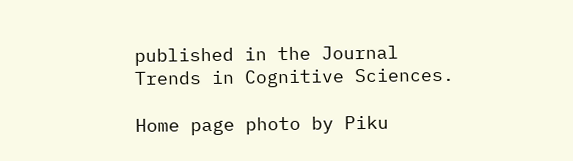published in the Journal Trends in Cognitive Sciences.

Home page photo by Piku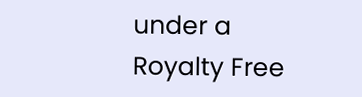under a Royalty Free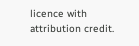licence with attribution credit.